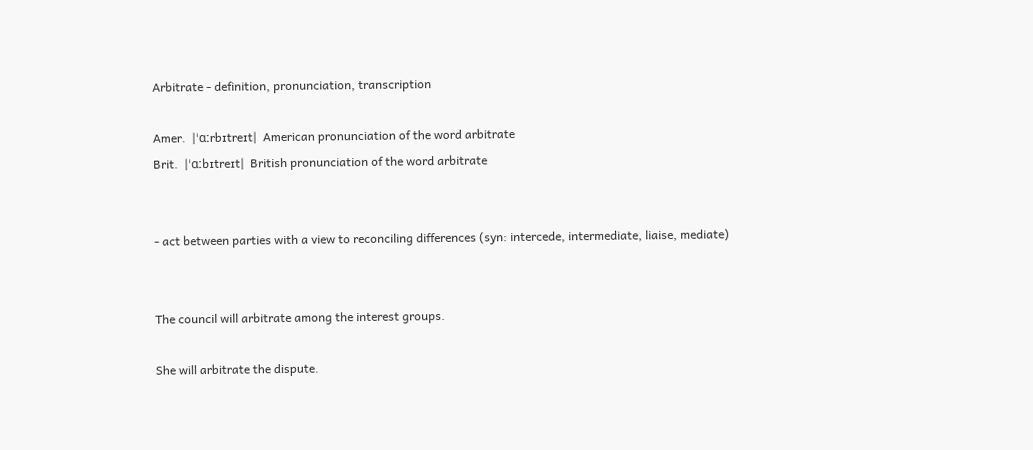Arbitrate - definition, pronunciation, transcription

Amer.  |ˈɑːrbɪtreɪt|  American pronunciation of the word arbitrate
Brit.  |ˈɑːbɪtreɪt|  British pronunciation of the word arbitrate


- act between parties with a view to reconciling differences (syn: intercede, intermediate, liaise, mediate)


The council will arbitrate among the interest groups.

She will arbitrate the dispute.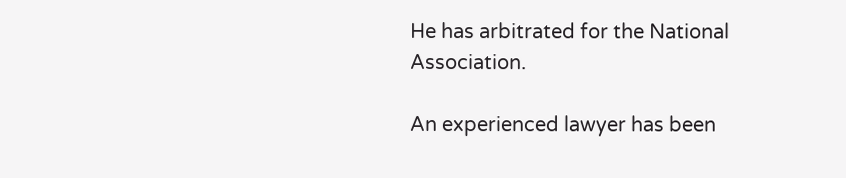He has arbitrated for the National Association.

An experienced lawyer has been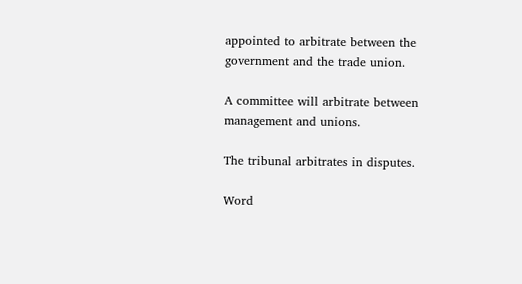appointed to arbitrate between the government and the trade union.

A committee will arbitrate between management and unions.

The tribunal arbitrates in disputes.

Word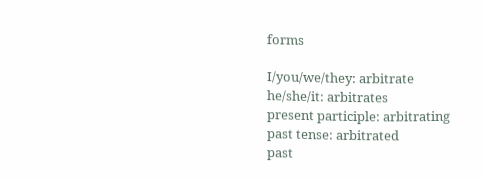forms

I/you/we/they: arbitrate
he/she/it: arbitrates
present participle: arbitrating
past tense: arbitrated
past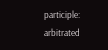participle: arbitrated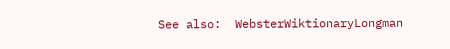See also:  WebsterWiktionaryLongman